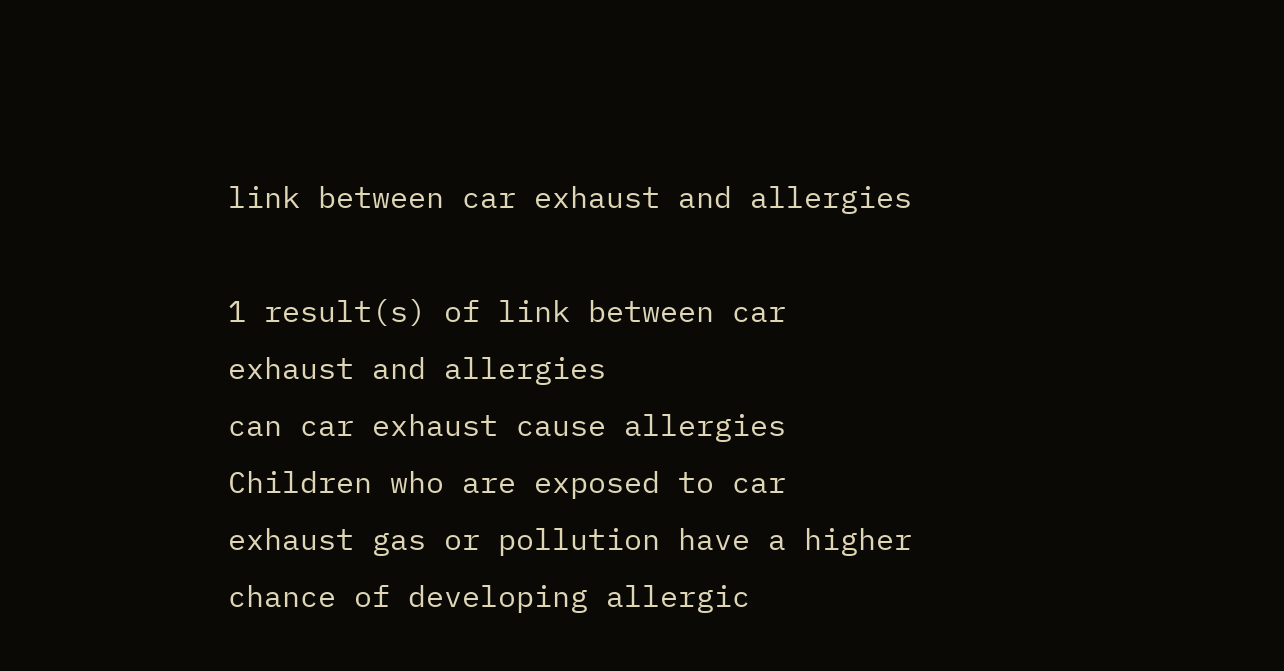link between car exhaust and allergies

1 result(s) of link between car exhaust and allergies
can car exhaust cause allergies
Children who are exposed to car exhaust gas or pollution have a higher chance of developing allergic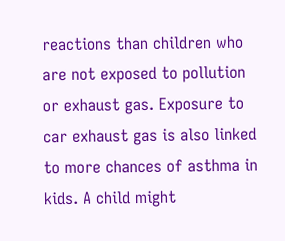reactions than children who are not exposed to pollution or exhaust gas. Exposure to car exhaust gas is also linked to more chances of asthma in kids. A child might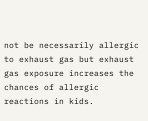not be necessarily allergic to exhaust gas but exhaust gas exposure increases the chances of allergic reactions in kids.